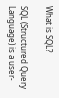What is SQL?

SQL (Structured Query Language) is a user-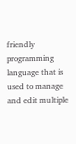friendly programming language that is used to manage and edit multiple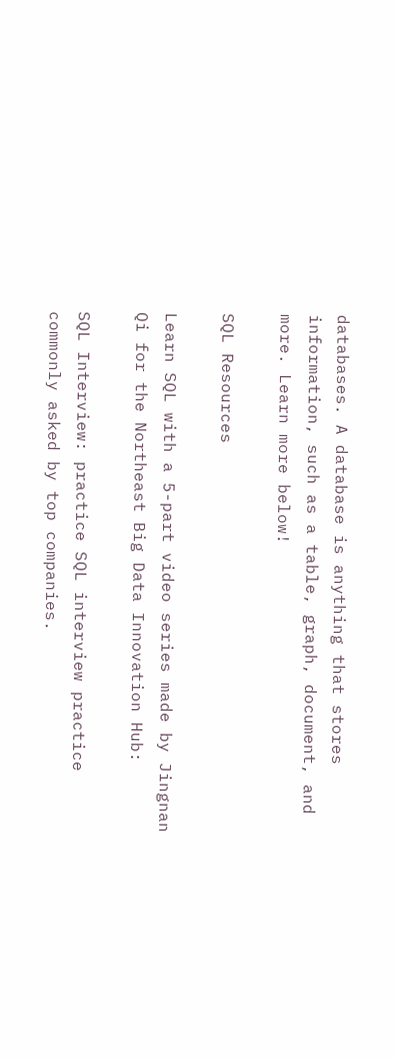databases. A database is anything that stores information, such as a table, graph, document, and more. Learn more below!

SQL Resources

Learn SQL with a 5-part video series made by Jingnan Qi for the Northeast Big Data Innovation Hub:

SQL Interview: practice SQL interview practice commonly asked by top companies.